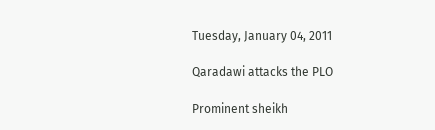Tuesday, January 04, 2011

Qaradawi attacks the PLO

Prominent sheikh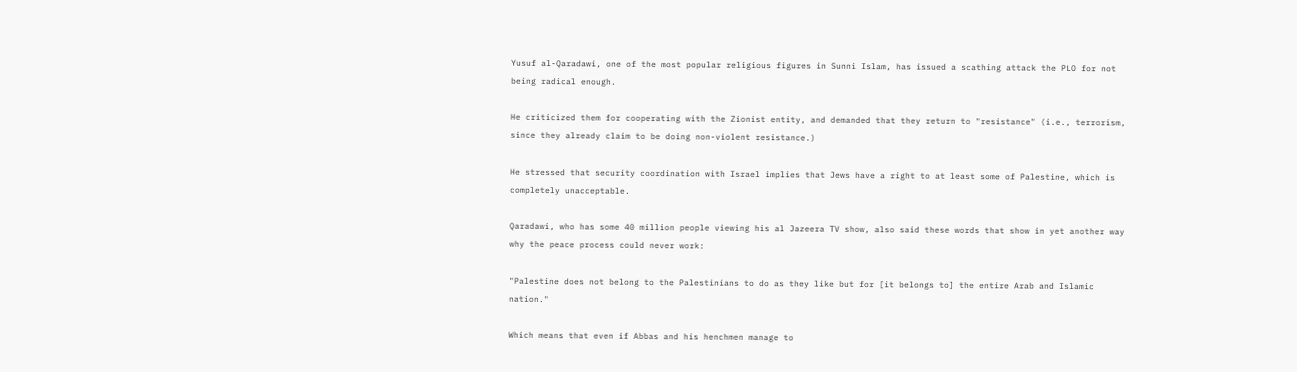Yusuf al-Qaradawi, one of the most popular religious figures in Sunni Islam, has issued a scathing attack the PLO for not being radical enough.

He criticized them for cooperating with the Zionist entity, and demanded that they return to "resistance" (i.e., terrorism, since they already claim to be doing non-violent resistance.)

He stressed that security coordination with Israel implies that Jews have a right to at least some of Palestine, which is completely unacceptable.

Qaradawi, who has some 40 million people viewing his al Jazeera TV show, also said these words that show in yet another way why the peace process could never work:

"Palestine does not belong to the Palestinians to do as they like but for [it belongs to] the entire Arab and Islamic nation."

Which means that even if Abbas and his henchmen manage to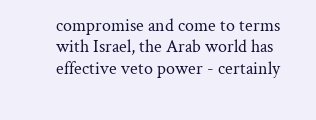compromise and come to terms with Israel, the Arab world has effective veto power - certainly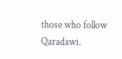those who follow Qaradawi.